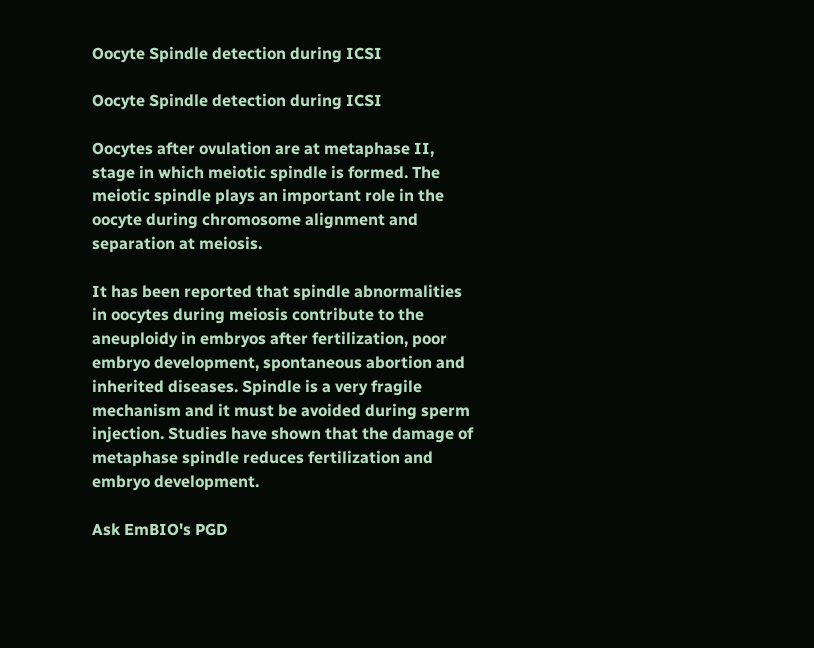Oocyte Spindle detection during ICSI

Oocyte Spindle detection during ICSI

Oocytes after ovulation are at metaphase II, stage in which meiotic spindle is formed. The meiotic spindle plays an important role in the oocyte during chromosome alignment and separation at meiosis.

It has been reported that spindle abnormalities in oocytes during meiosis contribute to the aneuploidy in embryos after fertilization, poor embryo development, spontaneous abortion and inherited diseases. Spindle is a very fragile mechanism and it must be avoided during sperm injection. Studies have shown that the damage of metaphase spindle reduces fertilization and embryo development.

Ask EmBIO's PGD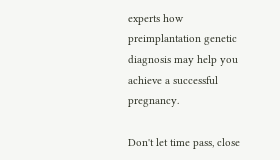experts how preimplantation genetic diagnosis may help you achieve a successful pregnancy.

Don't let time pass, close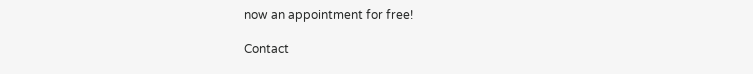now an appointment for free!

Contact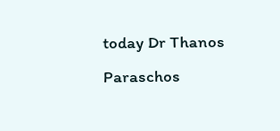today Dr Thanos Paraschos